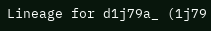Lineage for d1j79a_ (1j79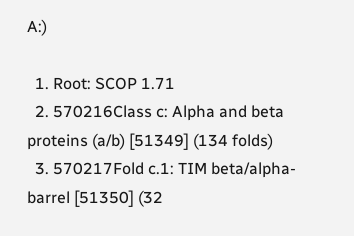A:)

  1. Root: SCOP 1.71
  2. 570216Class c: Alpha and beta proteins (a/b) [51349] (134 folds)
  3. 570217Fold c.1: TIM beta/alpha-barrel [51350] (32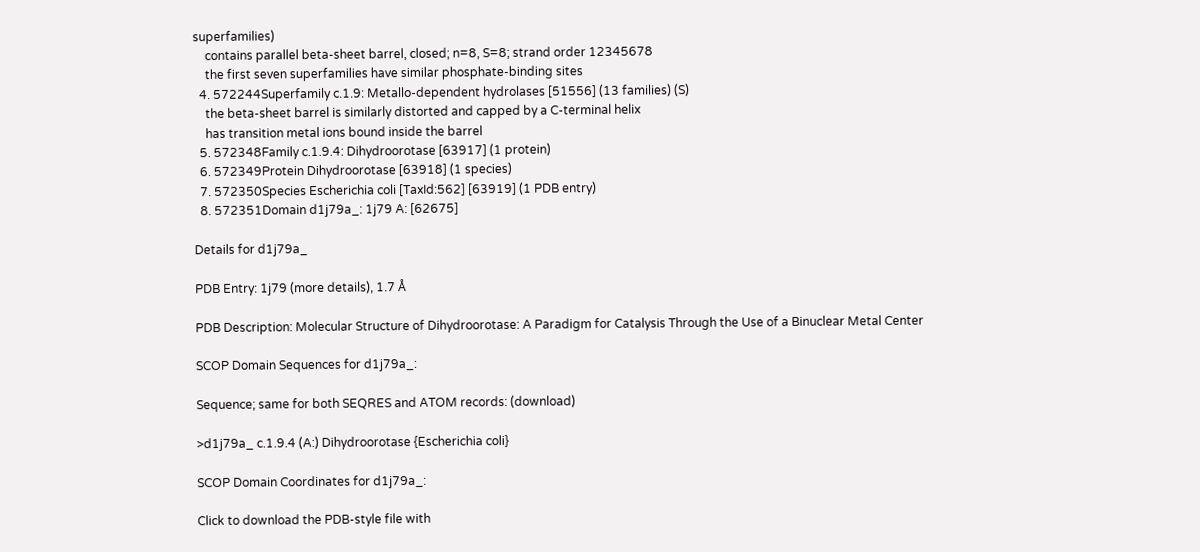superfamilies)
    contains parallel beta-sheet barrel, closed; n=8, S=8; strand order 12345678
    the first seven superfamilies have similar phosphate-binding sites
  4. 572244Superfamily c.1.9: Metallo-dependent hydrolases [51556] (13 families) (S)
    the beta-sheet barrel is similarly distorted and capped by a C-terminal helix
    has transition metal ions bound inside the barrel
  5. 572348Family c.1.9.4: Dihydroorotase [63917] (1 protein)
  6. 572349Protein Dihydroorotase [63918] (1 species)
  7. 572350Species Escherichia coli [TaxId:562] [63919] (1 PDB entry)
  8. 572351Domain d1j79a_: 1j79 A: [62675]

Details for d1j79a_

PDB Entry: 1j79 (more details), 1.7 Å

PDB Description: Molecular Structure of Dihydroorotase: A Paradigm for Catalysis Through the Use of a Binuclear Metal Center

SCOP Domain Sequences for d1j79a_:

Sequence; same for both SEQRES and ATOM records: (download)

>d1j79a_ c.1.9.4 (A:) Dihydroorotase {Escherichia coli}

SCOP Domain Coordinates for d1j79a_:

Click to download the PDB-style file with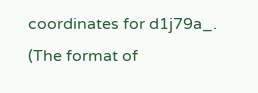coordinates for d1j79a_.
(The format of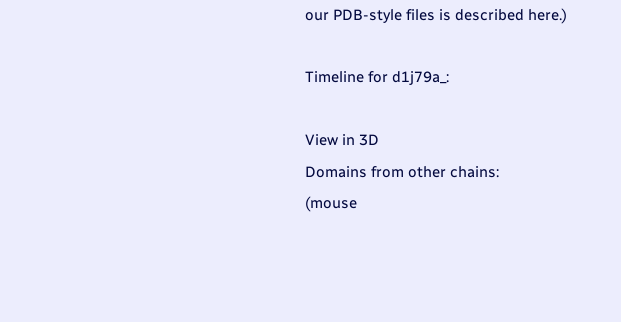our PDB-style files is described here.)

Timeline for d1j79a_:

View in 3D
Domains from other chains:
(mouse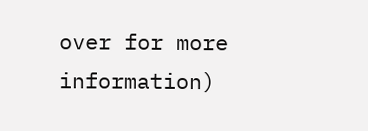over for more information)